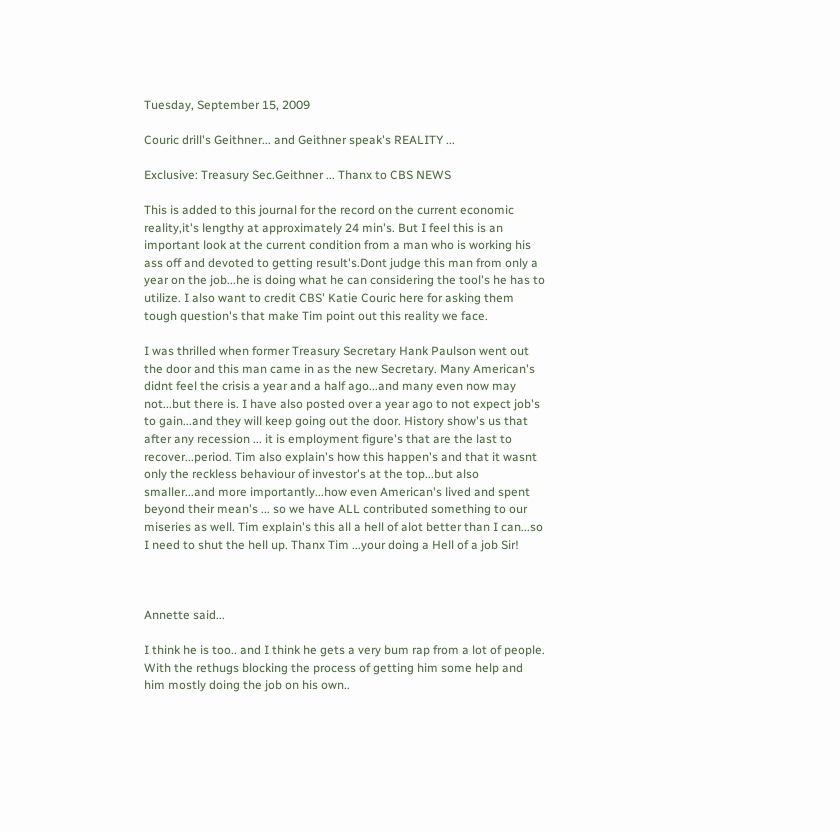Tuesday, September 15, 2009

Couric drill's Geithner... and Geithner speak's REALITY ...

Exclusive: Treasury Sec.Geithner ... Thanx to CBS NEWS

This is added to this journal for the record on the current economic reality,it's lengthy at approximately 24 min's. But I feel this is an important look at the current condition from a man who is working his ass off and devoted to getting result's.Dont judge this man from only a year on the job...he is doing what he can considering the tool's he has to utilize. I also want to credit CBS' Katie Couric here for asking them tough question's that make Tim point out this reality we face.

I was thrilled when former Treasury Secretary Hank Paulson went out the door and this man came in as the new Secretary. Many American's didnt feel the crisis a year and a half ago...and many even now may not...but there is. I have also posted over a year ago to not expect job's to gain...and they will keep going out the door. History show's us that after any recession ... it is employment figure's that are the last to recover...period. Tim also explain's how this happen's and that it wasnt only the reckless behaviour of investor's at the top...but also smaller...and more importantly...how even American's lived and spent beyond their mean's ... so we have ALL contributed something to our miseries as well. Tim explain's this all a hell of alot better than I can...so I need to shut the hell up. Thanx Tim ...your doing a Hell of a job Sir!



Annette said...

I think he is too.. and I think he gets a very bum rap from a lot of people. With the rethugs blocking the process of getting him some help and him mostly doing the job on his own..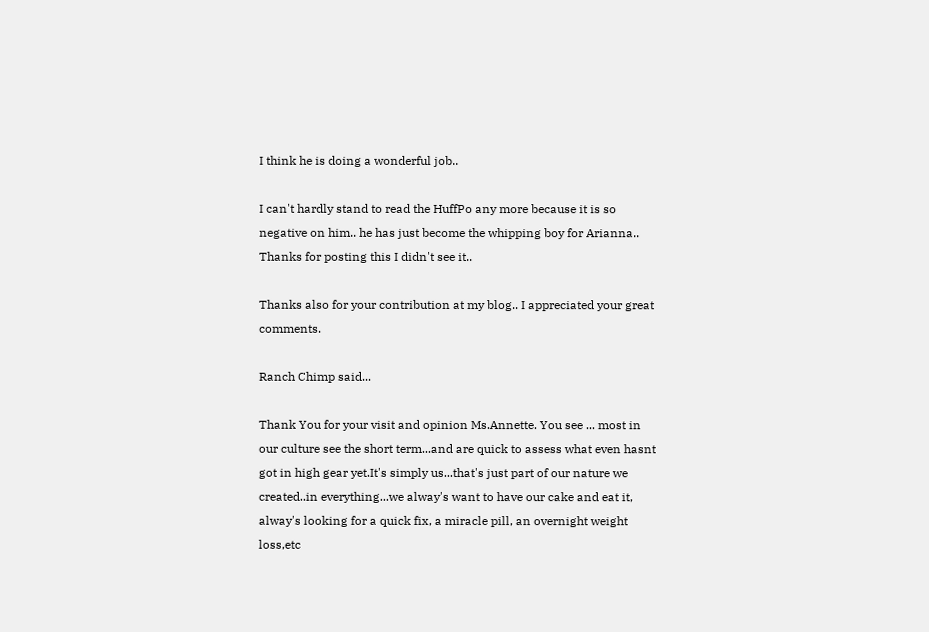I think he is doing a wonderful job..

I can't hardly stand to read the HuffPo any more because it is so negative on him.. he has just become the whipping boy for Arianna.. Thanks for posting this I didn't see it..

Thanks also for your contribution at my blog.. I appreciated your great comments.

Ranch Chimp said...

Thank You for your visit and opinion Ms.Annette. You see ... most in our culture see the short term...and are quick to assess what even hasnt got in high gear yet.It's simply us...that's just part of our nature we created..in everything...we alway's want to have our cake and eat it, alway's looking for a quick fix, a miracle pill, an overnight weight loss,etc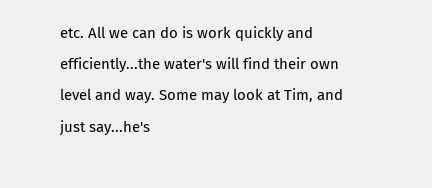etc. All we can do is work quickly and efficiently...the water's will find their own level and way. Some may look at Tim, and just say...he's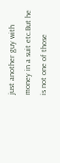just another guy with money in a suit etc.But he is not one of those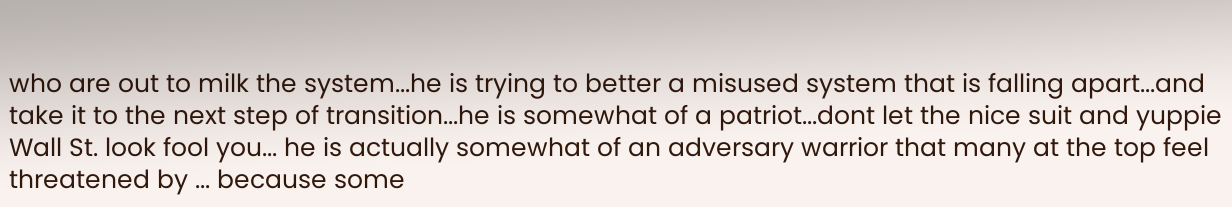who are out to milk the system...he is trying to better a misused system that is falling apart...and take it to the next step of transition...he is somewhat of a patriot...dont let the nice suit and yuppie Wall St. look fool you... he is actually somewhat of an adversary warrior that many at the top feel threatened by ... because some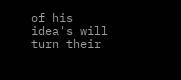of his idea's will turn their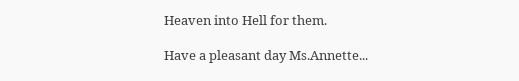Heaven into Hell for them.

Have a pleasant day Ms.Annette...